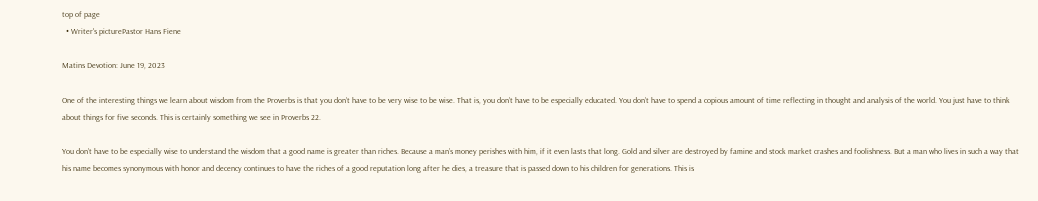top of page
  • Writer's picturePastor Hans Fiene

Matins Devotion: June 19, 2023

One of the interesting things we learn about wisdom from the Proverbs is that you don’t have to be very wise to be wise. That is, you don’t have to be especially educated. You don’t have to spend a copious amount of time reflecting in thought and analysis of the world. You just have to think about things for five seconds. This is certainly something we see in Proverbs 22.

You don’t have to be especially wise to understand the wisdom that a good name is greater than riches. Because a man’s money perishes with him, if it even lasts that long. Gold and silver are destroyed by famine and stock market crashes and foolishness. But a man who lives in such a way that his name becomes synonymous with honor and decency continues to have the riches of a good reputation long after he dies, a treasure that is passed down to his children for generations. This is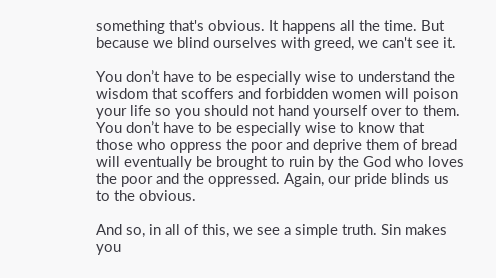something that's obvious. It happens all the time. But because we blind ourselves with greed, we can't see it.

You don’t have to be especially wise to understand the wisdom that scoffers and forbidden women will poison your life so you should not hand yourself over to them. You don’t have to be especially wise to know that those who oppress the poor and deprive them of bread will eventually be brought to ruin by the God who loves the poor and the oppressed. Again, our pride blinds us to the obvious.

And so, in all of this, we see a simple truth. Sin makes you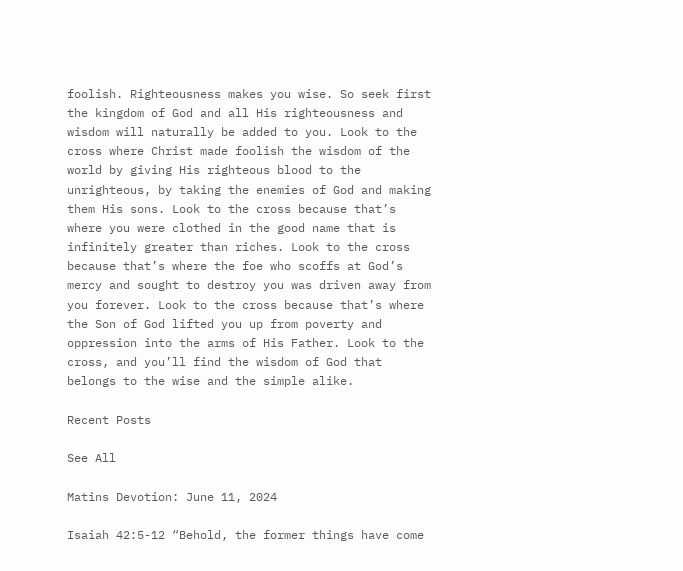foolish. Righteousness makes you wise. So seek first the kingdom of God and all His righteousness and wisdom will naturally be added to you. Look to the cross where Christ made foolish the wisdom of the world by giving His righteous blood to the unrighteous, by taking the enemies of God and making them His sons. Look to the cross because that’s where you were clothed in the good name that is infinitely greater than riches. Look to the cross because that’s where the foe who scoffs at God’s mercy and sought to destroy you was driven away from you forever. Look to the cross because that’s where the Son of God lifted you up from poverty and oppression into the arms of His Father. Look to the cross, and you’ll find the wisdom of God that belongs to the wise and the simple alike.

Recent Posts

See All

Matins Devotion: June 11, 2024

Isaiah 42:5-12 “Behold, the former things have come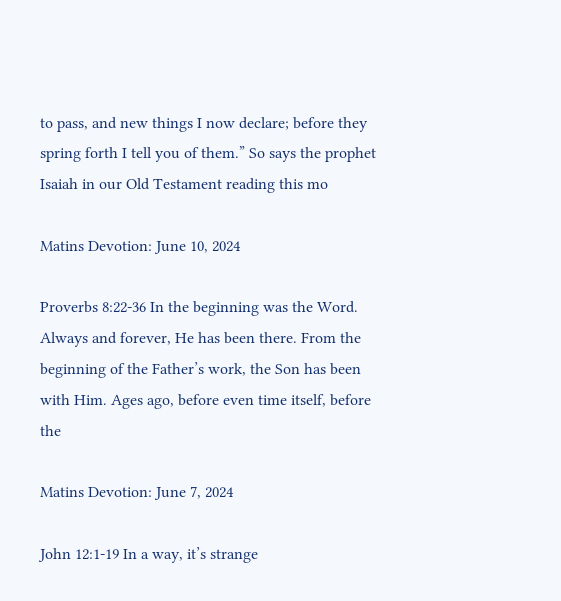to pass, and new things I now declare; before they spring forth I tell you of them.” So says the prophet Isaiah in our Old Testament reading this mo

Matins Devotion: June 10, 2024

Proverbs 8:22-36 In the beginning was the Word. Always and forever, He has been there. From the beginning of the Father’s work, the Son has been with Him. Ages ago, before even time itself, before the

Matins Devotion: June 7, 2024

John 12:1-19 In a way, it’s strange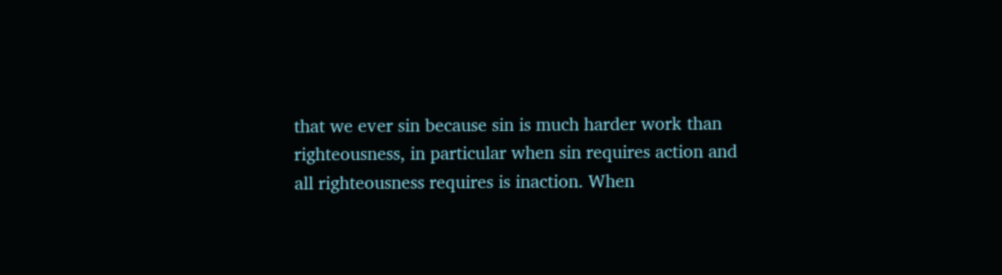that we ever sin because sin is much harder work than righteousness, in particular when sin requires action and all righteousness requires is inaction. When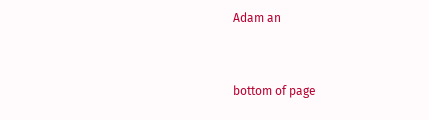Adam an


bottom of page